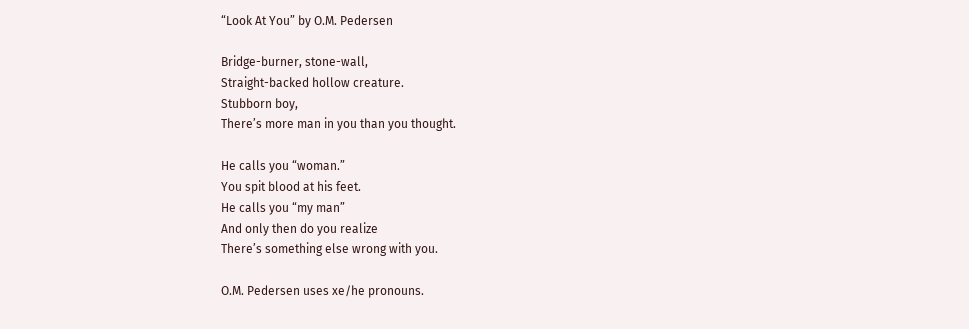“Look At You” by O.M. Pedersen

Bridge-burner, stone-wall,
Straight-backed hollow creature.
Stubborn boy,
There’s more man in you than you thought.

He calls you “woman.”
You spit blood at his feet.
He calls you “my man”
And only then do you realize
There’s something else wrong with you.

O.M. Pedersen uses xe/he pronouns.